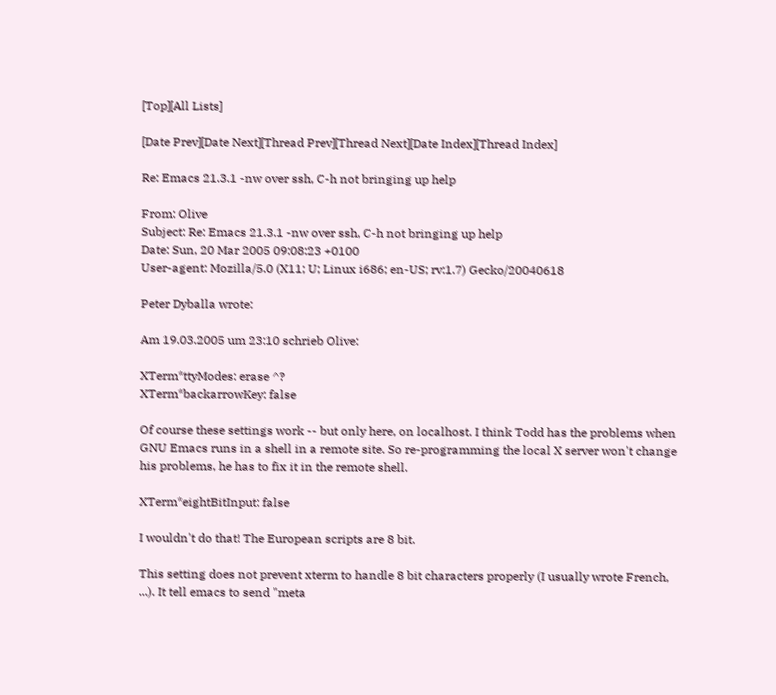[Top][All Lists]

[Date Prev][Date Next][Thread Prev][Thread Next][Date Index][Thread Index]

Re: Emacs 21.3.1 -nw over ssh, C-h not bringing up help

From: Olive
Subject: Re: Emacs 21.3.1 -nw over ssh, C-h not bringing up help
Date: Sun, 20 Mar 2005 09:08:23 +0100
User-agent: Mozilla/5.0 (X11; U; Linux i686; en-US; rv:1.7) Gecko/20040618

Peter Dyballa wrote:

Am 19.03.2005 um 23:10 schrieb Olive:

XTerm*ttyModes: erase ^?
XTerm*backarrowKey: false

Of course these settings work -- but only here, on localhost. I think Todd has the problems when GNU Emacs runs in a shell in a remote site. So re-programming the local X server won't change his problems, he has to fix it in the remote shell.

XTerm*eightBitInput: false

I wouldn't do that! The European scripts are 8 bit.

This setting does not prevent xterm to handle 8 bit characters properly (I usually wrote French, ...). It tell emacs to send "meta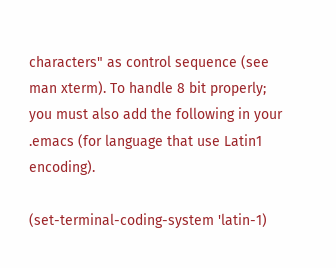characters" as control sequence (see man xterm). To handle 8 bit properly; you must also add the following in your .emacs (for language that use Latin1 encoding).

(set-terminal-coding-system 'latin-1)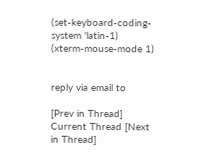(set-keyboard-coding-system 'latin-1)
(xterm-mouse-mode 1)


reply via email to

[Prev in Thread] Current Thread [Next in Thread]